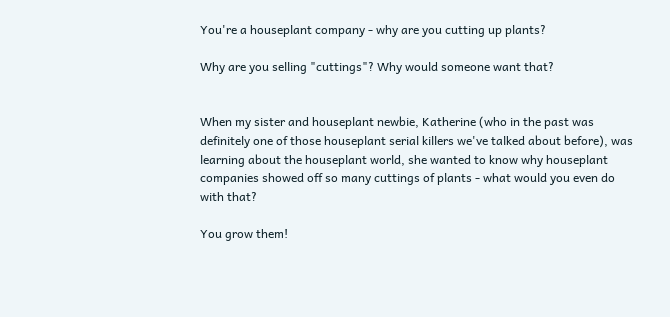You're a houseplant company - why are you cutting up plants?

Why are you selling "cuttings"? Why would someone want that?


When my sister and houseplant newbie, Katherine (who in the past was definitely one of those houseplant serial killers we've talked about before), was learning about the houseplant world, she wanted to know why houseplant companies showed off so many cuttings of plants - what would you even do with that?

You grow them!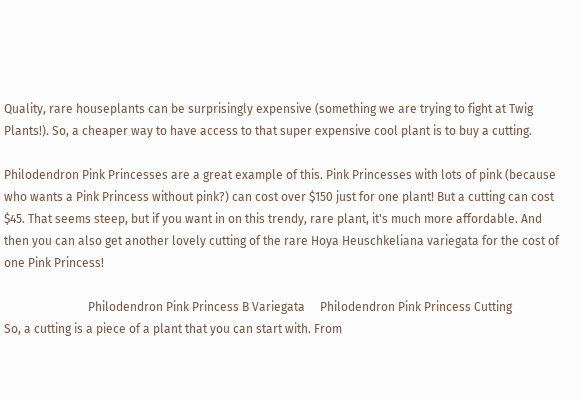Quality, rare houseplants can be surprisingly expensive (something we are trying to fight at Twig Plants!). So, a cheaper way to have access to that super expensive cool plant is to buy a cutting.

Philodendron Pink Princesses are a great example of this. Pink Princesses with lots of pink (because who wants a Pink Princess without pink?) can cost over $150 just for one plant! But a cutting can cost $45. That seems steep, but if you want in on this trendy, rare plant, it's much more affordable. And then you can also get another lovely cutting of the rare Hoya Heuschkeliana variegata for the cost of one Pink Princess!

                            Philodendron Pink Princess B Variegata     Philodendron Pink Princess Cutting
So, a cutting is a piece of a plant that you can start with. From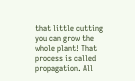that little cutting you can grow the whole plant! That process is called propagation. All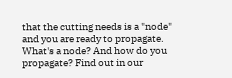that the cutting needs is a "node" and you are ready to propagate. What's a node? And how do you propagate? Find out in our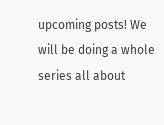upcoming posts! We will be doing a whole series all about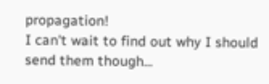propagation!
I can't wait to find out why I should send them though...